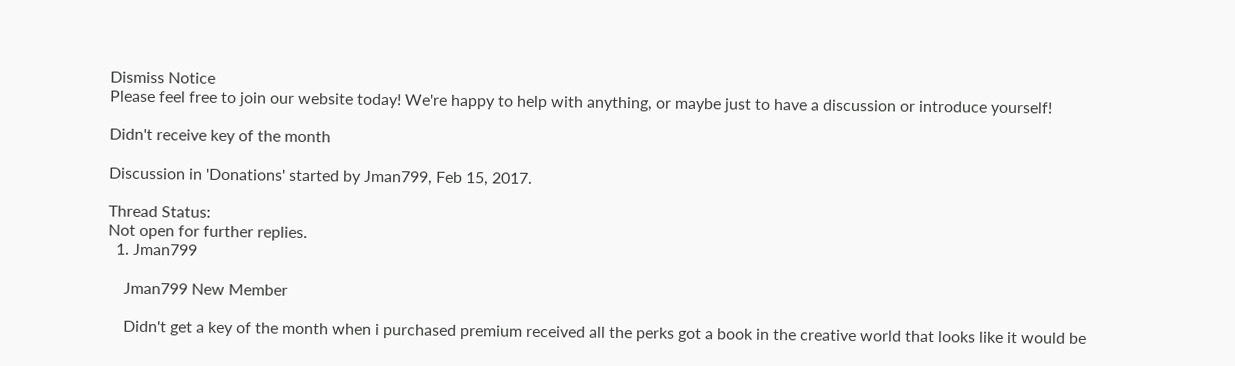Dismiss Notice
Please feel free to join our website today! We're happy to help with anything, or maybe just to have a discussion or introduce yourself!

Didn't receive key of the month

Discussion in 'Donations' started by Jman799, Feb 15, 2017.

Thread Status:
Not open for further replies.
  1. Jman799

    Jman799 New Member

    Didn't get a key of the month when i purchased premium received all the perks got a book in the creative world that looks like it would be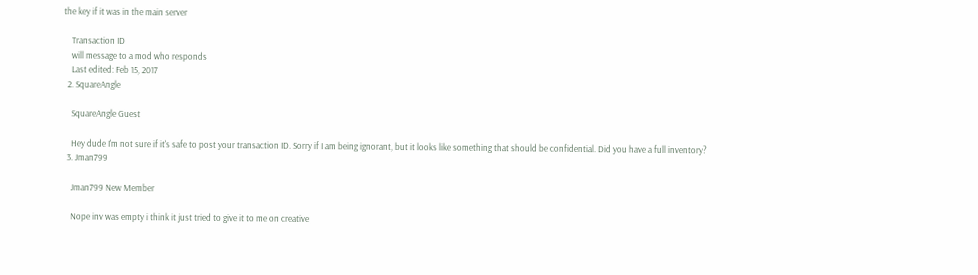the key if it was in the main server

    Transaction ID
    will message to a mod who responds
    Last edited: Feb 15, 2017
  2. SquareAngle

    SquareAngle Guest

    Hey dude I'm not sure if it's safe to post your transaction ID. Sorry if I am being ignorant, but it looks like something that should be confidential. Did you have a full inventory?
  3. Jman799

    Jman799 New Member

    Nope inv was empty i think it just tried to give it to me on creative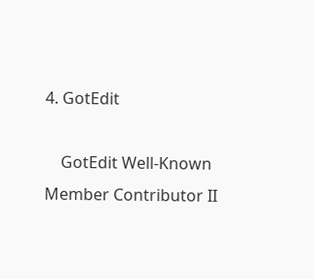4. GotEdit

    GotEdit Well-Known Member Contributor II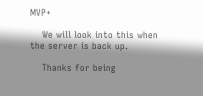MVP+

    We will look into this when the server is back up.

    Thanks for being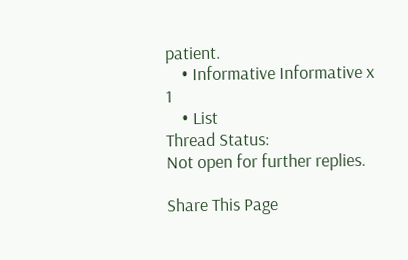patient.
    • Informative Informative x 1
    • List
Thread Status:
Not open for further replies.

Share This Page